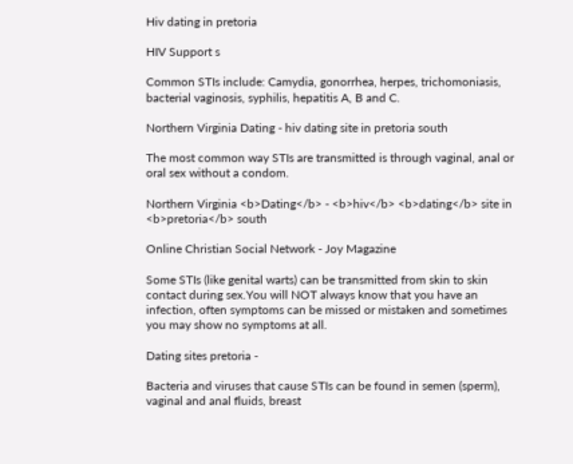Hiv dating in pretoria

HIV Support s

Common STIs include: Camydia, gonorrhea, herpes, trichomoniasis, bacterial vaginosis, syphilis, hepatitis A, B and C.

Northern Virginia Dating - hiv dating site in pretoria south

The most common way STIs are transmitted is through vaginal, anal or oral sex without a condom.

Northern Virginia <b>Dating</b> - <b>hiv</b> <b>dating</b> site in <b>pretoria</b> south

Online Christian Social Network - Joy Magazine

Some STIs (like genital warts) can be transmitted from skin to skin contact during sex.You will NOT always know that you have an infection, often symptoms can be missed or mistaken and sometimes you may show no symptoms at all.

Dating sites pretoria -

Bacteria and viruses that cause STIs can be found in semen (sperm), vaginal and anal fluids, breast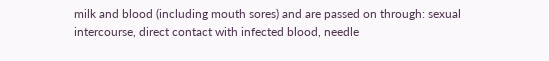milk and blood (including mouth sores) and are passed on through: sexual intercourse, direct contact with infected blood, needle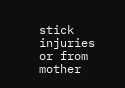stick injuries or from mother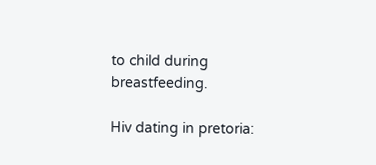to child during breastfeeding.

Hiv dating in pretoria: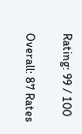Rating: 99 / 100

Overall: 87 Rates